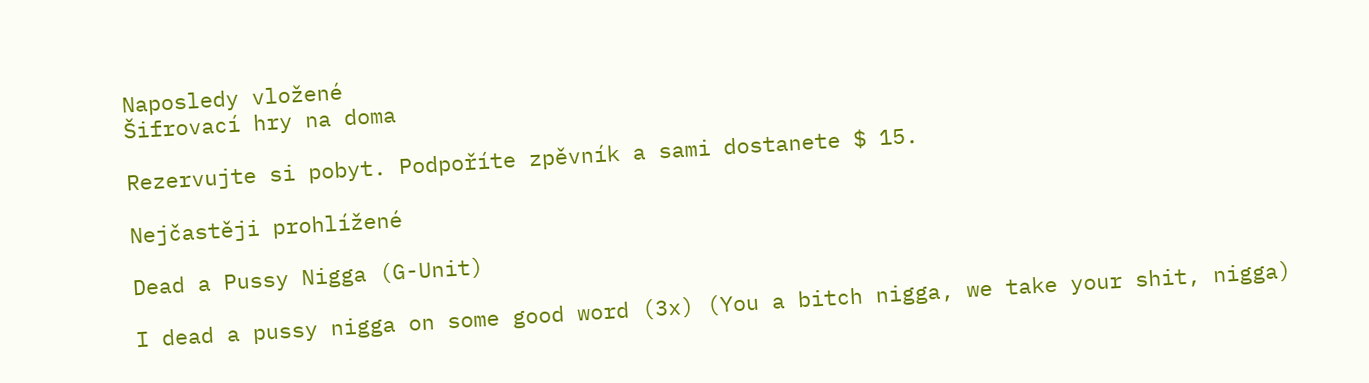Naposledy vložené
Šifrovací hry na doma

Rezervujte si pobyt. Podpoříte zpěvník a sami dostanete $ 15.

Nejčastěji prohlížené

Dead a Pussy Nigga (G-Unit)

I dead a pussy nigga on some good word (3x) (You a bitch nigga, we take your shit, nigga)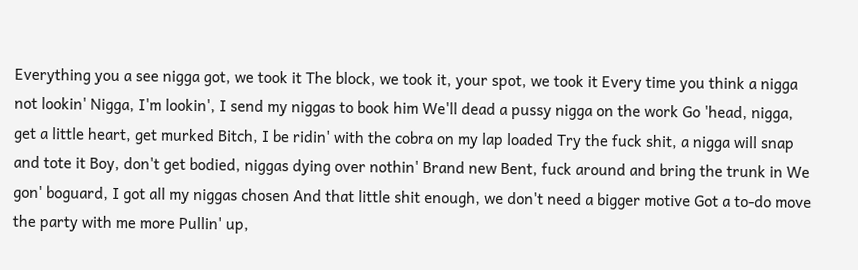Everything you a see nigga got, we took it The block, we took it, your spot, we took it Every time you think a nigga not lookin' Nigga, I'm lookin', I send my niggas to book him We'll dead a pussy nigga on the work Go 'head, nigga, get a little heart, get murked Bitch, I be ridin' with the cobra on my lap loaded Try the fuck shit, a nigga will snap and tote it Boy, don't get bodied, niggas dying over nothin' Brand new Bent, fuck around and bring the trunk in We gon' boguard, I got all my niggas chosen And that little shit enough, we don't need a bigger motive Got a to-do move the party with me more Pullin' up,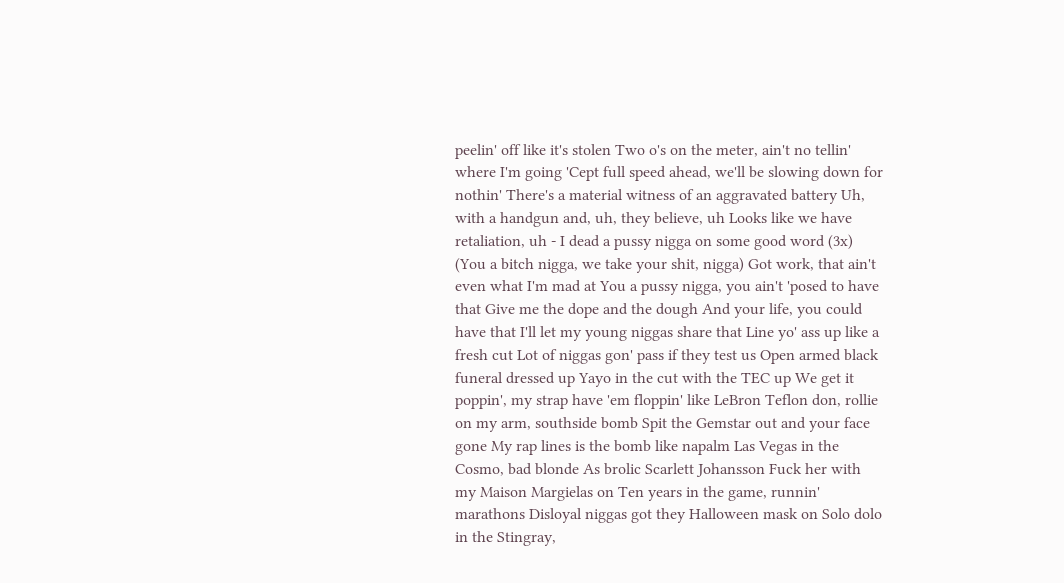peelin' off like it's stolen Two o's on the meter, ain't no tellin' where I'm going 'Cept full speed ahead, we'll be slowing down for nothin' There's a material witness of an aggravated battery Uh, with a handgun and, uh, they believe, uh Looks like we have retaliation, uh - I dead a pussy nigga on some good word (3x) (You a bitch nigga, we take your shit, nigga) Got work, that ain't even what I'm mad at You a pussy nigga, you ain't 'posed to have that Give me the dope and the dough And your life, you could have that I'll let my young niggas share that Line yo' ass up like a fresh cut Lot of niggas gon' pass if they test us Open armed black funeral dressed up Yayo in the cut with the TEC up We get it poppin', my strap have 'em floppin' like LeBron Teflon don, rollie on my arm, southside bomb Spit the Gemstar out and your face gone My rap lines is the bomb like napalm Las Vegas in the Cosmo, bad blonde As brolic Scarlett Johansson Fuck her with my Maison Margielas on Ten years in the game, runnin' marathons Disloyal niggas got they Halloween mask on Solo dolo in the Stingray,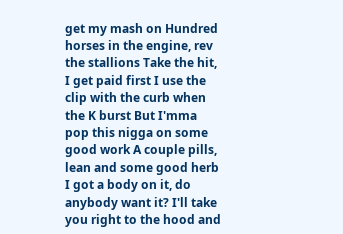get my mash on Hundred horses in the engine, rev the stallions Take the hit, I get paid first I use the clip with the curb when the K burst But I'mma pop this nigga on some good work A couple pills, lean and some good herb I got a body on it, do anybody want it? I'll take you right to the hood and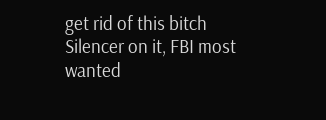get rid of this bitch Silencer on it, FBI most wanted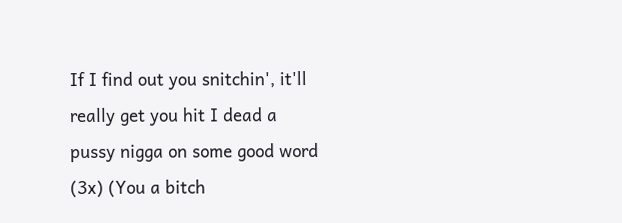If I find out you snitchin', it'll really get you hit I dead a pussy nigga on some good word (3x) (You a bitch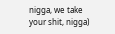nigga, we take your shit, nigga)